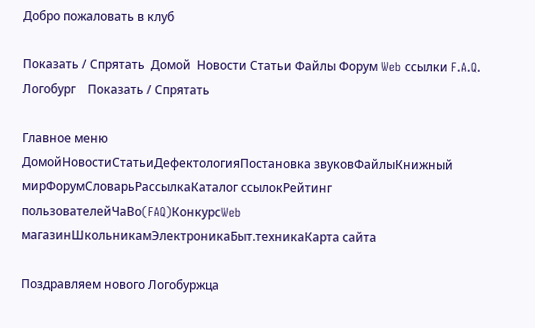Добро пожаловать в клуб

Показать / Спрятать  Домой  Новости Статьи Файлы Форум Web ссылки F.A.Q. Логобург    Показать / Спрятать

Главное меню
ДомойНовостиСтатьиДефектологияПостановка звуковФайлыКнижный мирФорумСловарьРассылкаКаталог ссылокРейтинг пользователейЧаВо(FAQ)КонкурсWeb магазинШкольникамЭлектроникаБыт.техникаКарта сайта

Поздравляем нового Логобуржца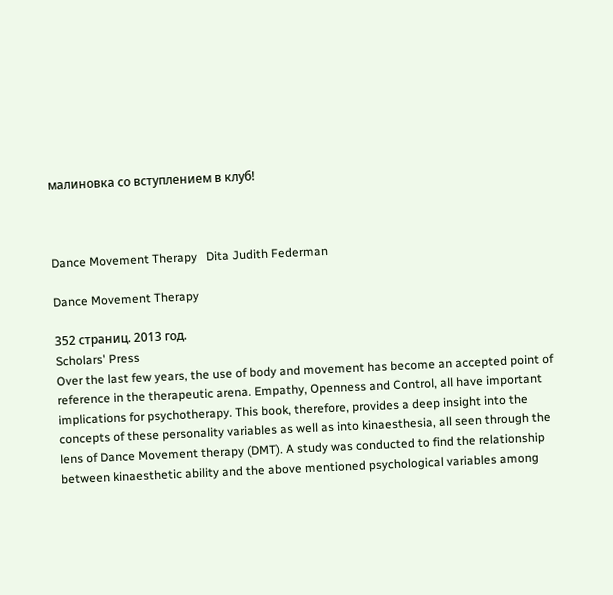малиновка со вступлением в клуб!



Dance Movement Therapy   Dita Judith Federman

Dance Movement Therapy

352 страниц. 2013 год.
Scholars' Press
Over the last few years, the use of body and movement has become an accepted point of reference in the therapeutic arena. Empathy, Openness and Control, all have important implications for psychotherapy. This book, therefore, provides a deep insight into the concepts of these personality variables as well as into kinaesthesia, all seen through the lens of Dance Movement therapy (DMT). A study was conducted to find the relationship between kinaesthetic ability and the above mentioned psychological variables among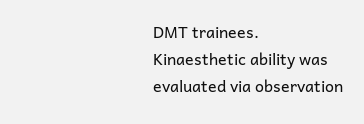DMT trainees. Kinaesthetic ability was evaluated via observation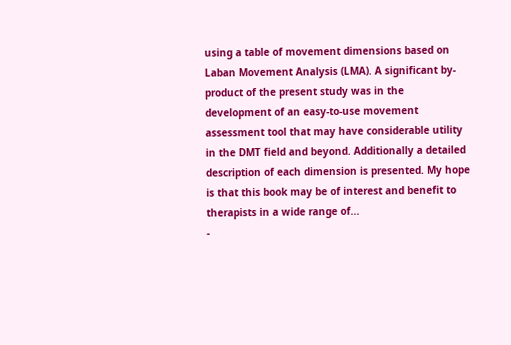using a table of movement dimensions based on Laban Movement Analysis (LMA). A significant by-product of the present study was in the development of an easy-to-use movement assessment tool that may have considerable utility in the DMT field and beyond. Additionally a detailed description of each dimension is presented. My hope is that this book may be of interest and benefit to therapists in a wide range of...
-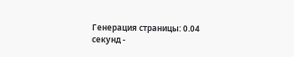Генерация страницы: 0.04 секунд -